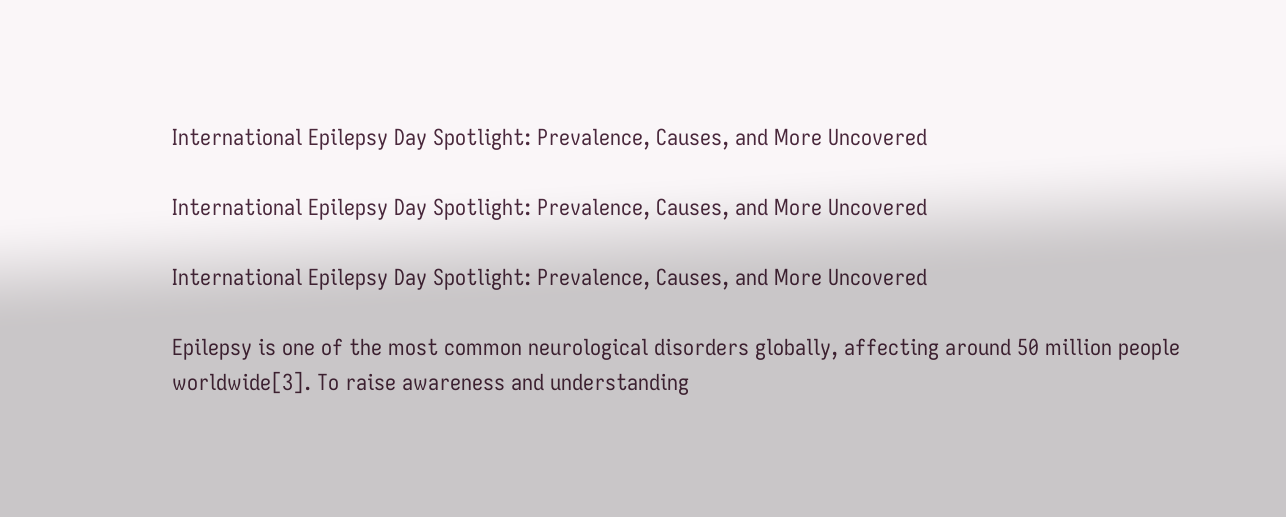International Epilepsy Day Spotlight: Prevalence, Causes, and More Uncovered

International Epilepsy Day Spotlight: Prevalence, Causes, and More Uncovered

International Epilepsy Day Spotlight: Prevalence, Causes, and More Uncovered

Epilepsy is one of the most common neurological disorders globally, affecting around 50 million people worldwide[3]. To raise awareness and understanding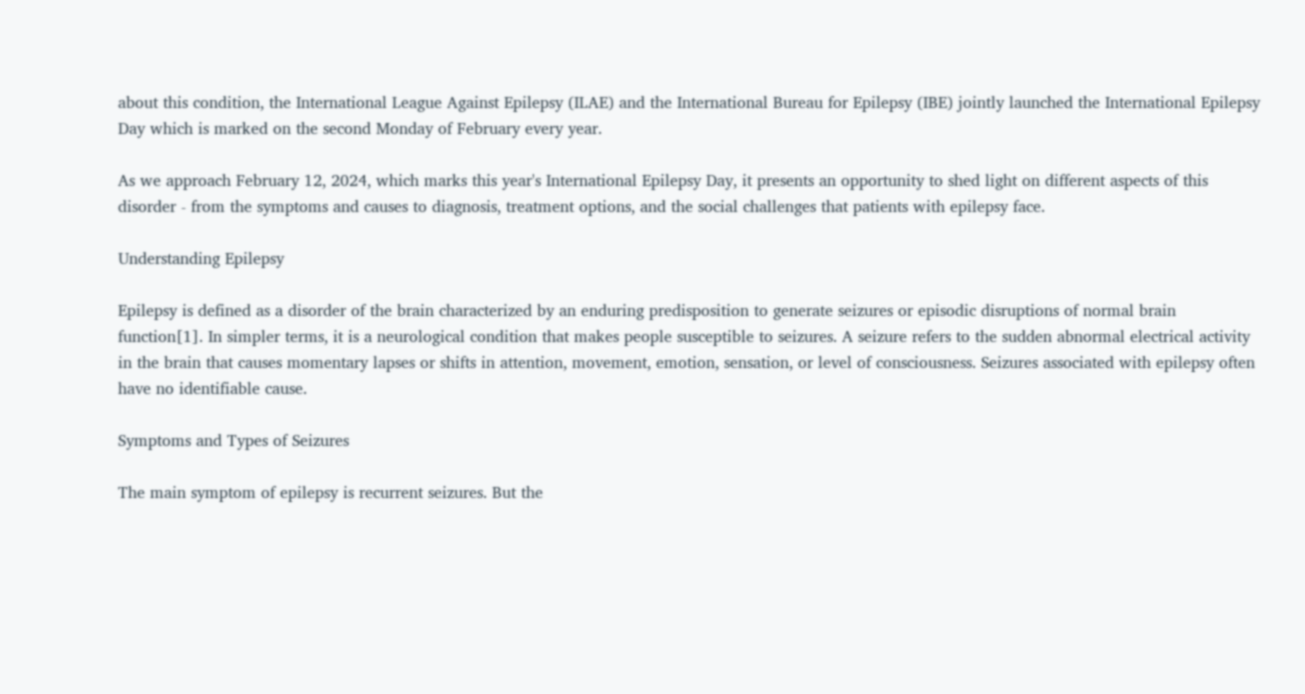about this condition, the International League Against Epilepsy (ILAE) and the International Bureau for Epilepsy (IBE) jointly launched the International Epilepsy Day which is marked on the second Monday of February every year.

As we approach February 12, 2024, which marks this year's International Epilepsy Day, it presents an opportunity to shed light on different aspects of this disorder - from the symptoms and causes to diagnosis, treatment options, and the social challenges that patients with epilepsy face.

Understanding Epilepsy

Epilepsy is defined as a disorder of the brain characterized by an enduring predisposition to generate seizures or episodic disruptions of normal brain function[1]. In simpler terms, it is a neurological condition that makes people susceptible to seizures. A seizure refers to the sudden abnormal electrical activity in the brain that causes momentary lapses or shifts in attention, movement, emotion, sensation, or level of consciousness. Seizures associated with epilepsy often have no identifiable cause.

Symptoms and Types of Seizures

The main symptom of epilepsy is recurrent seizures. But the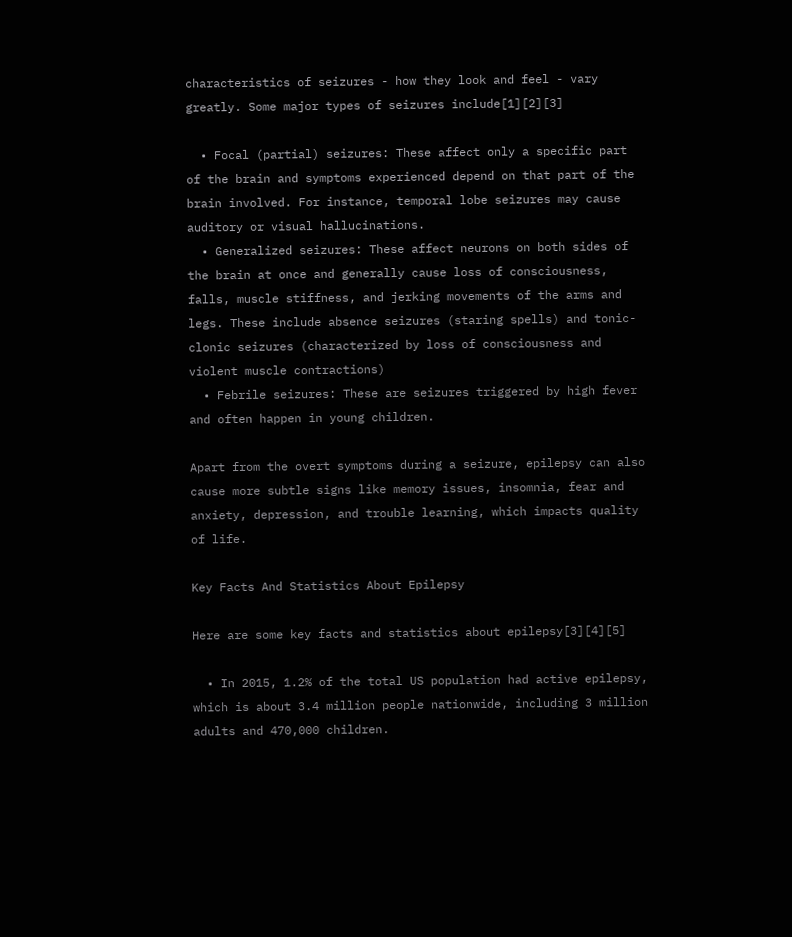characteristics of seizures - how they look and feel - vary greatly. Some major types of seizures include[1][2][3]

  • Focal (partial) seizures: These affect only a specific part of the brain and symptoms experienced depend on that part of the brain involved. For instance, temporal lobe seizures may cause auditory or visual hallucinations.
  • Generalized seizures: These affect neurons on both sides of the brain at once and generally cause loss of consciousness, falls, muscle stiffness, and jerking movements of the arms and legs. These include absence seizures (staring spells) and tonic-clonic seizures (characterized by loss of consciousness and violent muscle contractions)
  • Febrile seizures: These are seizures triggered by high fever and often happen in young children.

Apart from the overt symptoms during a seizure, epilepsy can also cause more subtle signs like memory issues, insomnia, fear and anxiety, depression, and trouble learning, which impacts quality of life.

Key Facts And Statistics About Epilepsy

Here are some key facts and statistics about epilepsy[3][4][5]

  • In 2015, 1.2% of the total US population had active epilepsy, which is about 3.4 million people nationwide, including 3 million adults and 470,000 children.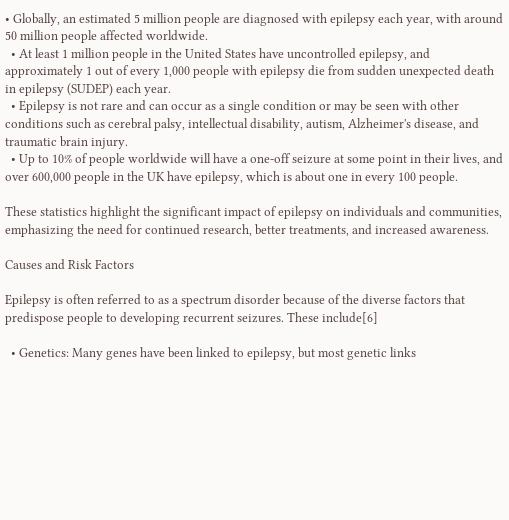• Globally, an estimated 5 million people are diagnosed with epilepsy each year, with around 50 million people affected worldwide.
  • At least 1 million people in the United States have uncontrolled epilepsy, and approximately 1 out of every 1,000 people with epilepsy die from sudden unexpected death in epilepsy (SUDEP) each year.
  • Epilepsy is not rare and can occur as a single condition or may be seen with other conditions such as cerebral palsy, intellectual disability, autism, Alzheimer's disease, and traumatic brain injury.
  • Up to 10% of people worldwide will have a one-off seizure at some point in their lives, and over 600,000 people in the UK have epilepsy, which is about one in every 100 people.

These statistics highlight the significant impact of epilepsy on individuals and communities, emphasizing the need for continued research, better treatments, and increased awareness.

Causes and Risk Factors

Epilepsy is often referred to as a spectrum disorder because of the diverse factors that predispose people to developing recurrent seizures. These include[6]

  • Genetics: Many genes have been linked to epilepsy, but most genetic links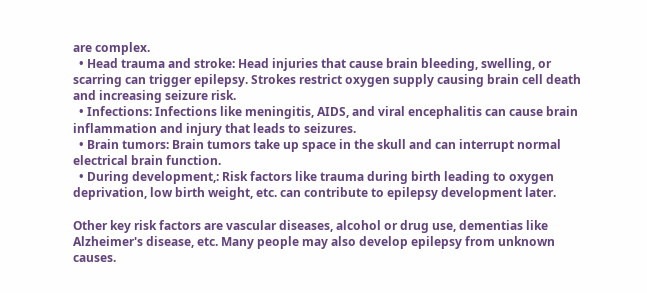are complex.
  • Head trauma and stroke: Head injuries that cause brain bleeding, swelling, or scarring can trigger epilepsy. Strokes restrict oxygen supply causing brain cell death and increasing seizure risk.
  • Infections: Infections like meningitis, AIDS, and viral encephalitis can cause brain inflammation and injury that leads to seizures.
  • Brain tumors: Brain tumors take up space in the skull and can interrupt normal electrical brain function.
  • During development,: Risk factors like trauma during birth leading to oxygen deprivation, low birth weight, etc. can contribute to epilepsy development later.

Other key risk factors are vascular diseases, alcohol or drug use, dementias like Alzheimer's disease, etc. Many people may also develop epilepsy from unknown causes.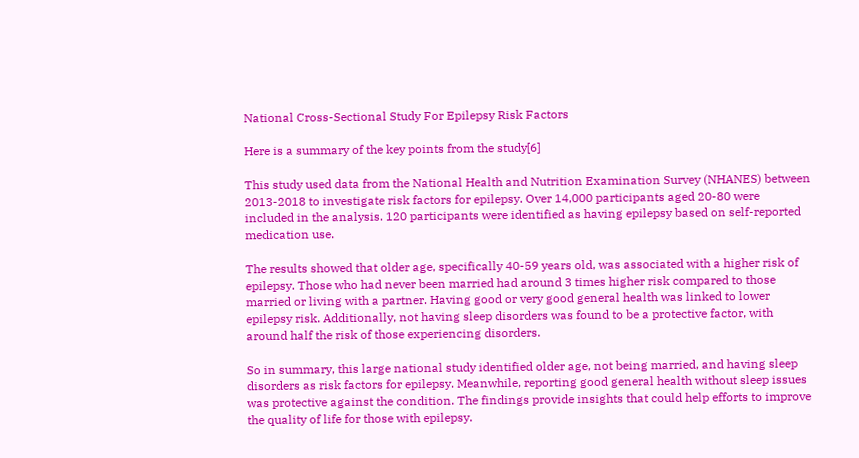National Cross-Sectional Study For Epilepsy Risk Factors

Here is a summary of the key points from the study[6]

This study used data from the National Health and Nutrition Examination Survey (NHANES) between 2013-2018 to investigate risk factors for epilepsy. Over 14,000 participants aged 20-80 were included in the analysis. 120 participants were identified as having epilepsy based on self-reported medication use.

The results showed that older age, specifically 40-59 years old, was associated with a higher risk of epilepsy. Those who had never been married had around 3 times higher risk compared to those married or living with a partner. Having good or very good general health was linked to lower epilepsy risk. Additionally, not having sleep disorders was found to be a protective factor, with around half the risk of those experiencing disorders.

So in summary, this large national study identified older age, not being married, and having sleep disorders as risk factors for epilepsy. Meanwhile, reporting good general health without sleep issues was protective against the condition. The findings provide insights that could help efforts to improve the quality of life for those with epilepsy.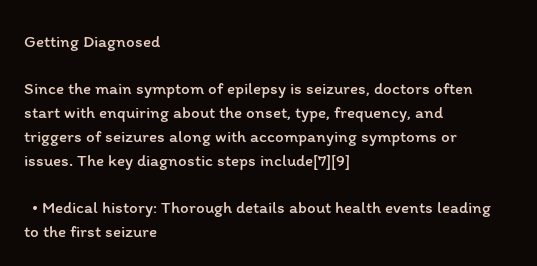Getting Diagnosed

Since the main symptom of epilepsy is seizures, doctors often start with enquiring about the onset, type, frequency, and triggers of seizures along with accompanying symptoms or issues. The key diagnostic steps include[7][9]

  • Medical history: Thorough details about health events leading to the first seizure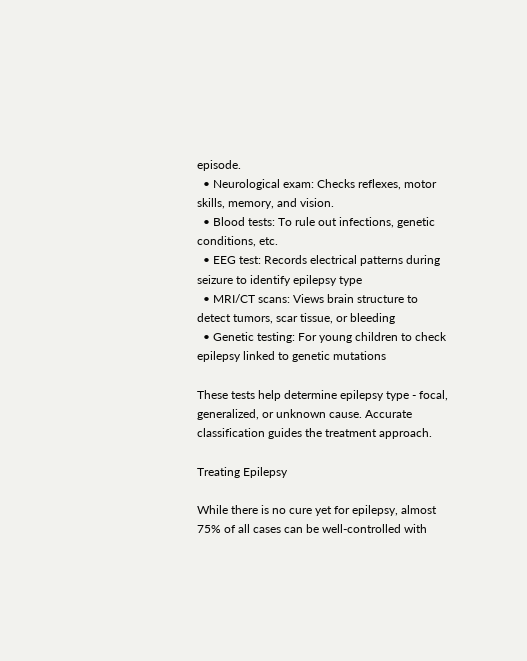episode.
  • Neurological exam: Checks reflexes, motor skills, memory, and vision.
  • Blood tests: To rule out infections, genetic conditions, etc.
  • EEG test: Records electrical patterns during seizure to identify epilepsy type
  • MRI/CT scans: Views brain structure to detect tumors, scar tissue, or bleeding
  • Genetic testing: For young children to check epilepsy linked to genetic mutations

These tests help determine epilepsy type - focal, generalized, or unknown cause. Accurate classification guides the treatment approach.

Treating Epilepsy

While there is no cure yet for epilepsy, almost 75% of all cases can be well-controlled with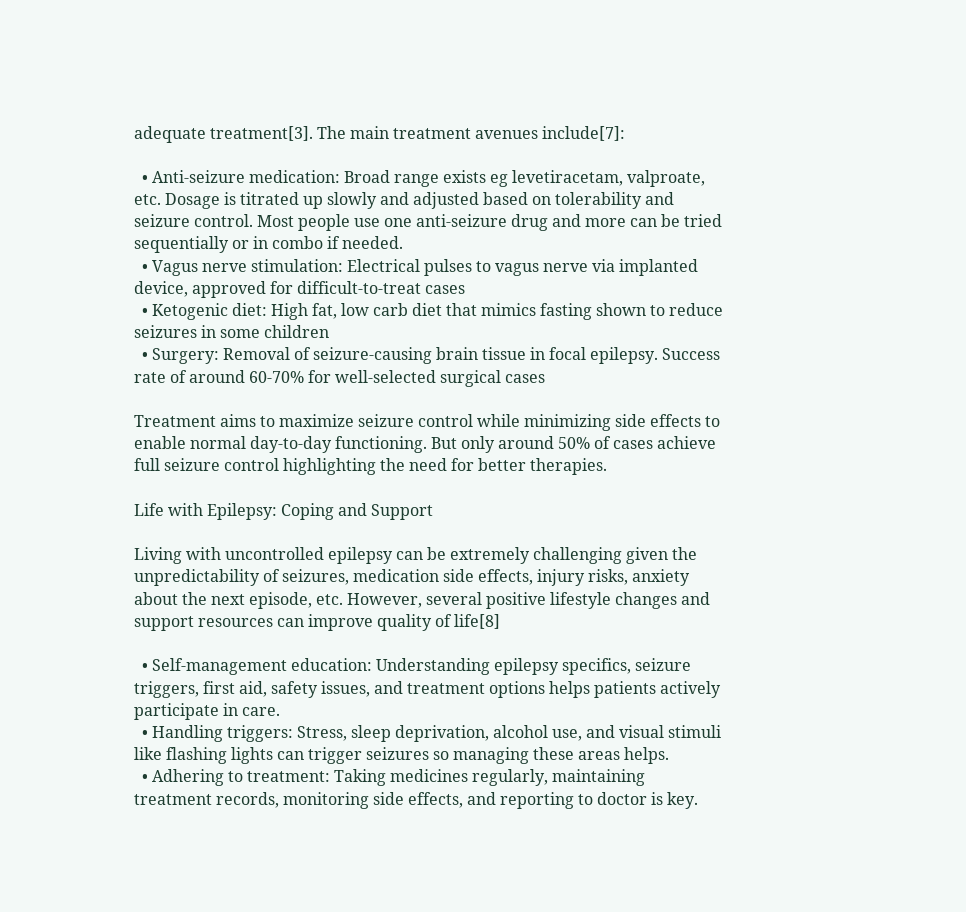adequate treatment[3]. The main treatment avenues include[7]:

  • Anti-seizure medication: Broad range exists eg levetiracetam, valproate, etc. Dosage is titrated up slowly and adjusted based on tolerability and seizure control. Most people use one anti-seizure drug and more can be tried sequentially or in combo if needed.
  • Vagus nerve stimulation: Electrical pulses to vagus nerve via implanted device, approved for difficult-to-treat cases
  • Ketogenic diet: High fat, low carb diet that mimics fasting shown to reduce seizures in some children
  • Surgery: Removal of seizure-causing brain tissue in focal epilepsy. Success rate of around 60-70% for well-selected surgical cases

Treatment aims to maximize seizure control while minimizing side effects to enable normal day-to-day functioning. But only around 50% of cases achieve full seizure control highlighting the need for better therapies.

Life with Epilepsy: Coping and Support

Living with uncontrolled epilepsy can be extremely challenging given the unpredictability of seizures, medication side effects, injury risks, anxiety about the next episode, etc. However, several positive lifestyle changes and support resources can improve quality of life[8]

  • Self-management education: Understanding epilepsy specifics, seizure triggers, first aid, safety issues, and treatment options helps patients actively participate in care.
  • Handling triggers: Stress, sleep deprivation, alcohol use, and visual stimuli like flashing lights can trigger seizures so managing these areas helps.
  • Adhering to treatment: Taking medicines regularly, maintaining treatment records, monitoring side effects, and reporting to doctor is key.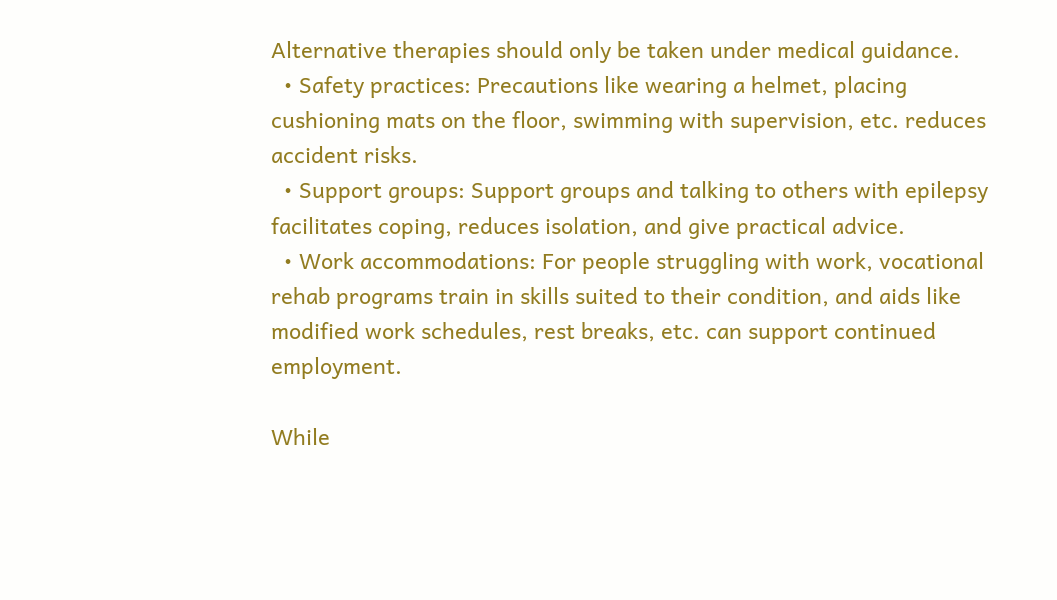Alternative therapies should only be taken under medical guidance.
  • Safety practices: Precautions like wearing a helmet, placing cushioning mats on the floor, swimming with supervision, etc. reduces accident risks.
  • Support groups: Support groups and talking to others with epilepsy facilitates coping, reduces isolation, and give practical advice.
  • Work accommodations: For people struggling with work, vocational rehab programs train in skills suited to their condition, and aids like modified work schedules, rest breaks, etc. can support continued employment.

While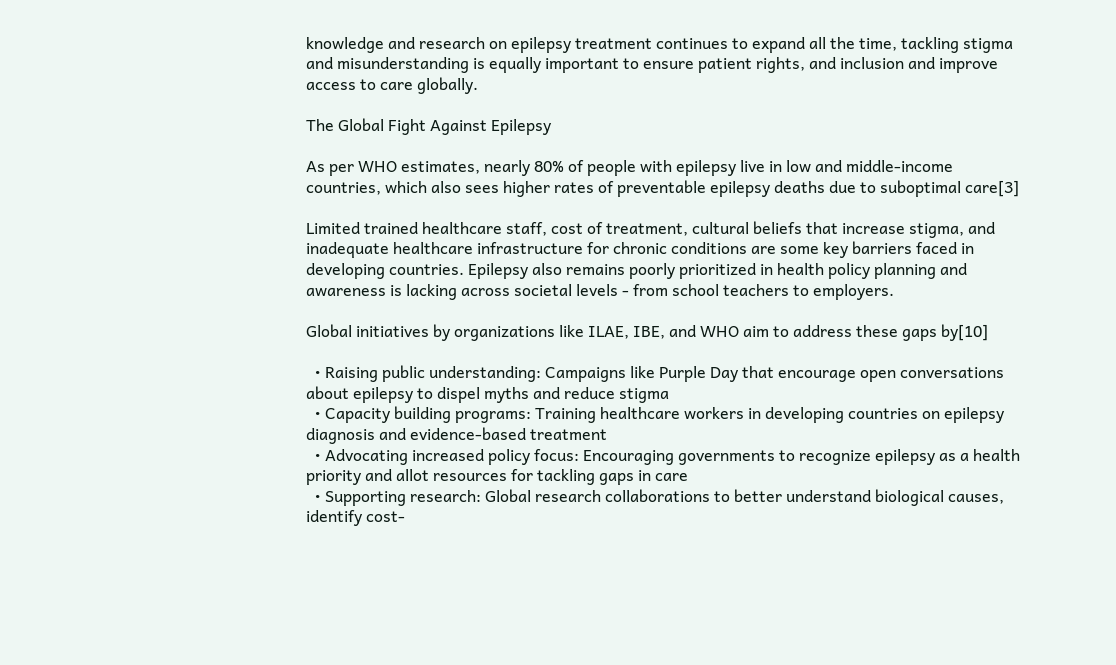knowledge and research on epilepsy treatment continues to expand all the time, tackling stigma and misunderstanding is equally important to ensure patient rights, and inclusion and improve access to care globally.

The Global Fight Against Epilepsy

As per WHO estimates, nearly 80% of people with epilepsy live in low and middle-income countries, which also sees higher rates of preventable epilepsy deaths due to suboptimal care[3]

Limited trained healthcare staff, cost of treatment, cultural beliefs that increase stigma, and inadequate healthcare infrastructure for chronic conditions are some key barriers faced in developing countries. Epilepsy also remains poorly prioritized in health policy planning and awareness is lacking across societal levels - from school teachers to employers.

Global initiatives by organizations like ILAE, IBE, and WHO aim to address these gaps by[10]

  • Raising public understanding: Campaigns like Purple Day that encourage open conversations about epilepsy to dispel myths and reduce stigma
  • Capacity building programs: Training healthcare workers in developing countries on epilepsy diagnosis and evidence-based treatment
  • Advocating increased policy focus: Encouraging governments to recognize epilepsy as a health priority and allot resources for tackling gaps in care
  • Supporting research: Global research collaborations to better understand biological causes, identify cost-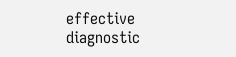effective diagnostic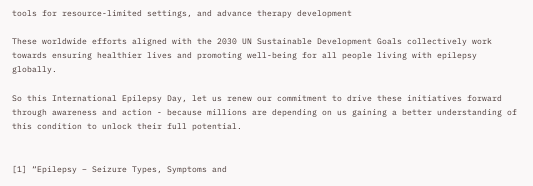tools for resource-limited settings, and advance therapy development

These worldwide efforts aligned with the 2030 UN Sustainable Development Goals collectively work towards ensuring healthier lives and promoting well-being for all people living with epilepsy globally.

So this International Epilepsy Day, let us renew our commitment to drive these initiatives forward through awareness and action - because millions are depending on us gaining a better understanding of this condition to unlock their full potential.


[1] “Epilepsy – Seizure Types, Symptoms and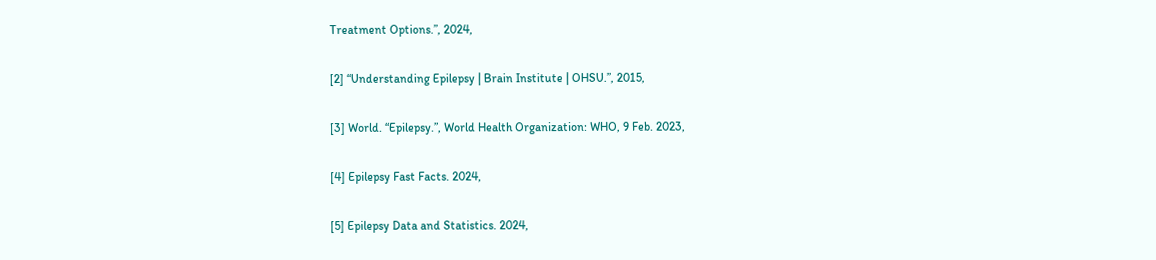Treatment Options.”, 2024,

[2] “Understanding Epilepsy | Brain Institute | OHSU.”, 2015,

[3] World. “Epilepsy.”, World Health Organization: WHO, 9 Feb. 2023,

[4] Epilepsy Fast Facts. 2024,

[5] Epilepsy Data and Statistics. 2024,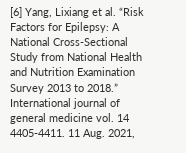[6] Yang, Lixiang et al. “Risk Factors for Epilepsy: A National Cross-Sectional Study from National Health and Nutrition Examination Survey 2013 to 2018.” International journal of general medicine vol. 14 4405-4411. 11 Aug. 2021,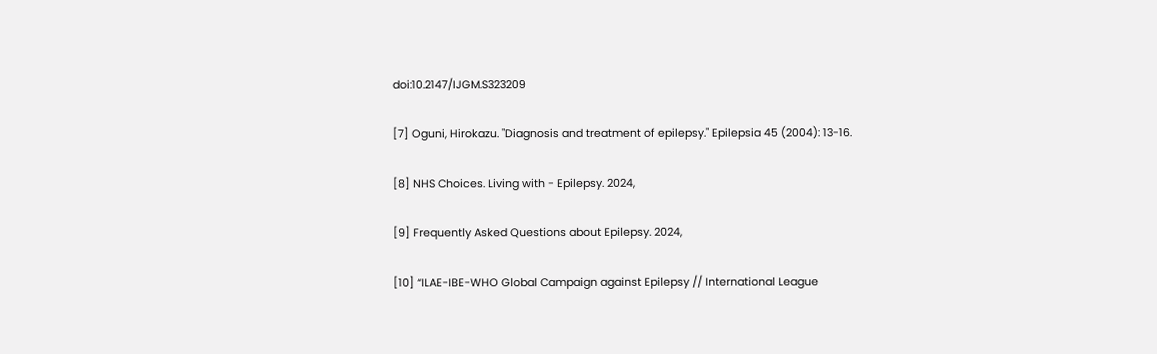doi:10.2147/IJGM.S323209

[7] Oguni, Hirokazu. "Diagnosis and treatment of epilepsy." Epilepsia 45 (2004): 13-16.

[8] NHS Choices. Living with - Epilepsy. 2024,

[9] Frequently Asked Questions about Epilepsy. 2024,

[10] “ILAE-IBE-WHO Global Campaign against Epilepsy // International League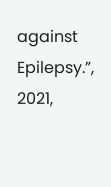against Epilepsy.”, 2021,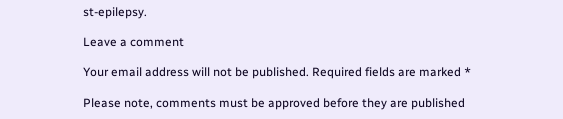st-epilepsy.

Leave a comment

Your email address will not be published. Required fields are marked *

Please note, comments must be approved before they are published